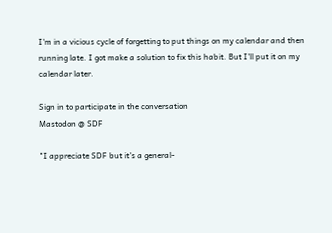I'm in a vicious cycle of forgetting to put things on my calendar and then running late. I got make a solution to fix this habit. But I'll put it on my calendar later.

Sign in to participate in the conversation
Mastodon @ SDF

"I appreciate SDF but it's a general-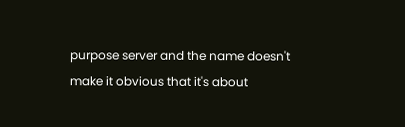purpose server and the name doesn't make it obvious that it's about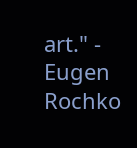art." - Eugen Rochko